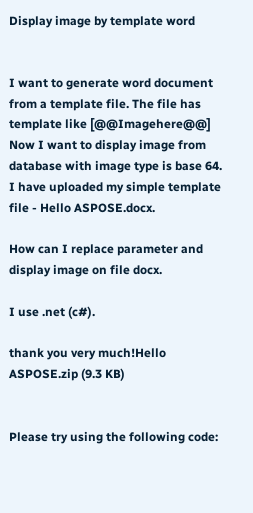Display image by template word


I want to generate word document from a template file. The file has template like [@@Imagehere@@]
Now I want to display image from database with image type is base 64.
I have uploaded my simple template file - Hello ASPOSE.docx.

How can I replace parameter and display image on file docx.

I use .net (c#).

thank you very much!Hello ASPOSE.zip (9.3 KB)


Please try using the following code: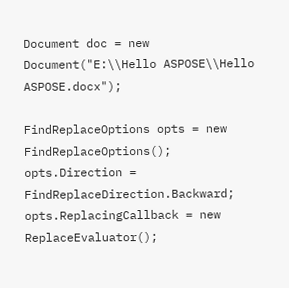Document doc = new Document("E:\\Hello ASPOSE\\Hello ASPOSE.docx");

FindReplaceOptions opts = new FindReplaceOptions();
opts.Direction = FindReplaceDirection.Backward;
opts.ReplacingCallback = new ReplaceEvaluator();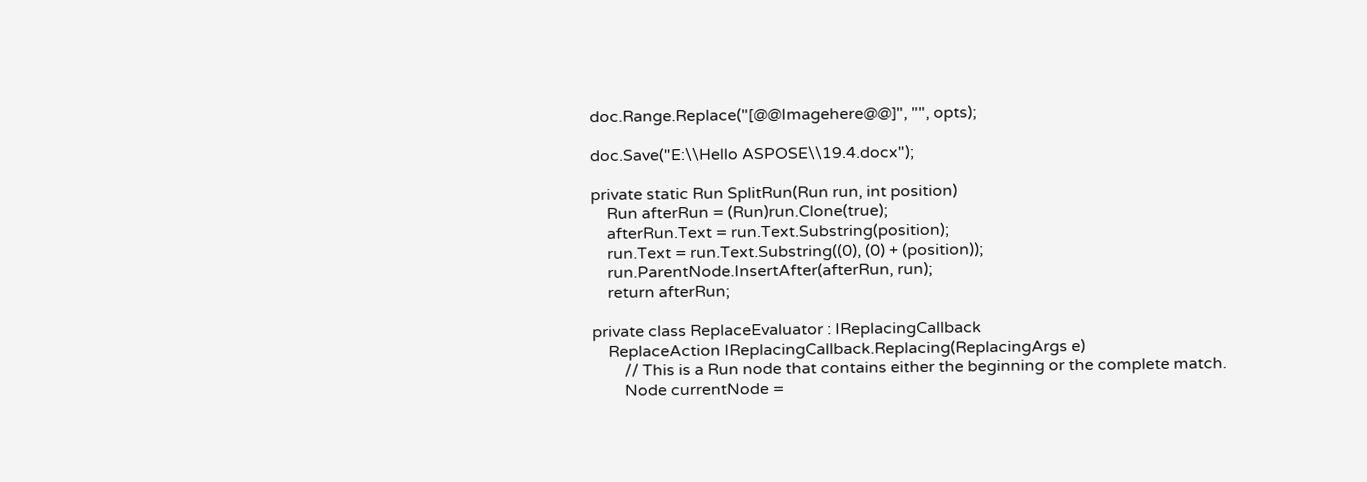doc.Range.Replace("[@@Imagehere@@]", "", opts);

doc.Save("E:\\Hello ASPOSE\\19.4.docx");

private static Run SplitRun(Run run, int position)
    Run afterRun = (Run)run.Clone(true);
    afterRun.Text = run.Text.Substring(position);
    run.Text = run.Text.Substring((0), (0) + (position));
    run.ParentNode.InsertAfter(afterRun, run);
    return afterRun;

private class ReplaceEvaluator : IReplacingCallback
    ReplaceAction IReplacingCallback.Replacing(ReplacingArgs e)
        // This is a Run node that contains either the beginning or the complete match.
        Node currentNode =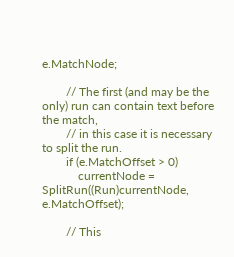e.MatchNode;

        // The first (and may be the only) run can contain text before the match,
        // in this case it is necessary to split the run.
        if (e.MatchOffset > 0)
            currentNode = SplitRun((Run)currentNode, e.MatchOffset);

        // This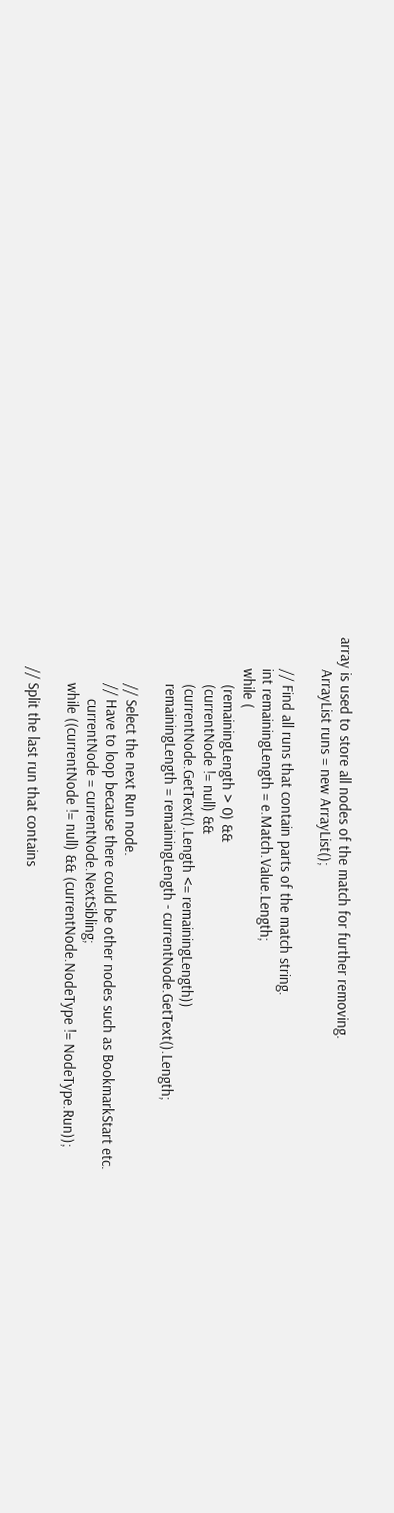array is used to store all nodes of the match for further removing.
        ArrayList runs = new ArrayList();

        // Find all runs that contain parts of the match string.
        int remainingLength = e.Match.Value.Length;
        while (
            (remainingLength > 0) &&
            (currentNode != null) &&
            (currentNode.GetText().Length <= remainingLength))
            remainingLength = remainingLength - currentNode.GetText().Length;

            // Select the next Run node.
            // Have to loop because there could be other nodes such as BookmarkStart etc.
                currentNode = currentNode.NextSibling;
            while ((currentNode != null) && (currentNode.NodeType != NodeType.Run));

        // Split the last run that contains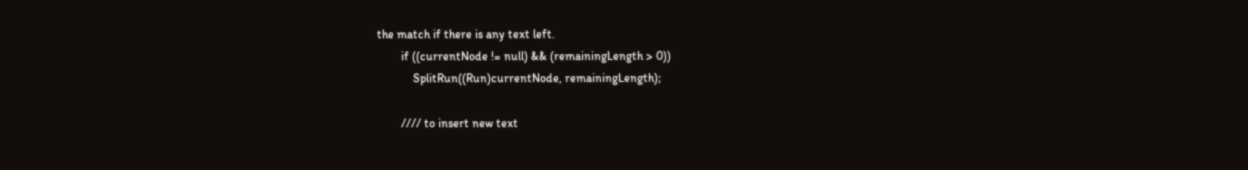the match if there is any text left.
        if ((currentNode != null) && (remainingLength > 0))
            SplitRun((Run)currentNode, remainingLength);

        //// to insert new text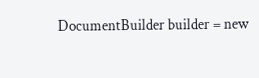DocumentBuilder builder = new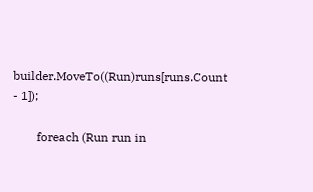builder.MoveTo((Run)runs[runs.Count - 1]);

        foreach (Run run in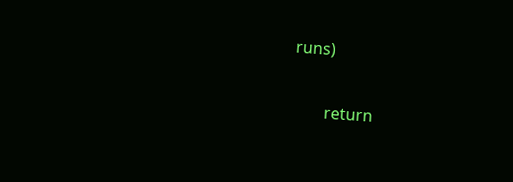runs)

        return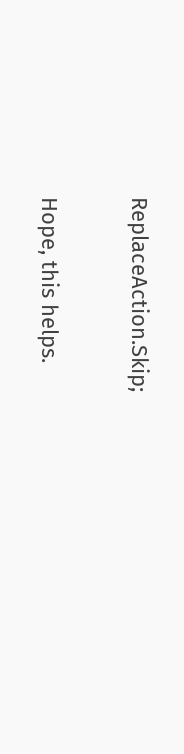ReplaceAction.Skip;

Hope, this helps.